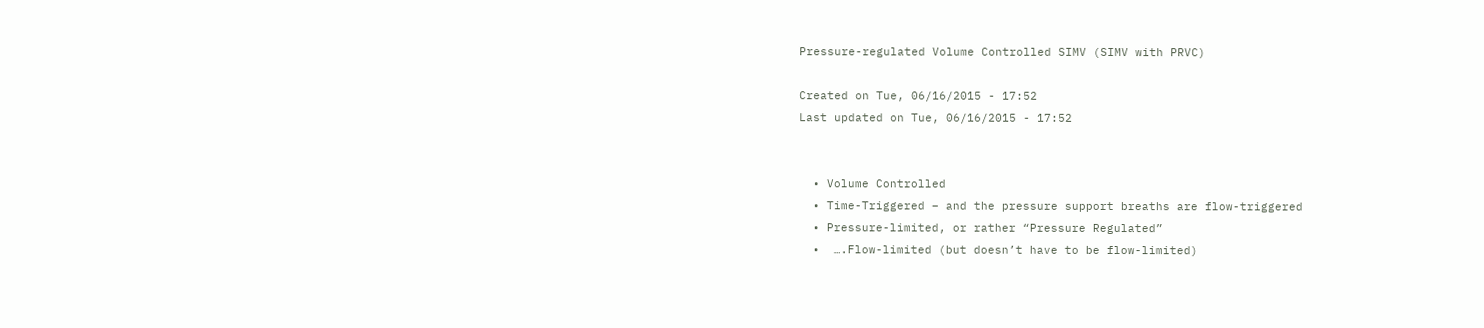Pressure-regulated Volume Controlled SIMV (SIMV with PRVC)

Created on Tue, 06/16/2015 - 17:52
Last updated on Tue, 06/16/2015 - 17:52


  • Volume Controlled
  • Time-Triggered – and the pressure support breaths are flow-triggered
  • Pressure-limited, or rather “Pressure Regulated”
  •  ….Flow-limited (but doesn’t have to be flow-limited)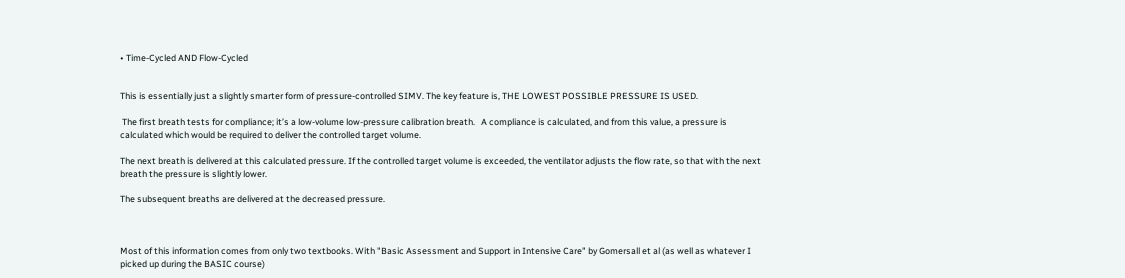• Time-Cycled AND Flow-Cycled


This is essentially just a slightly smarter form of pressure-controlled SIMV. The key feature is, THE LOWEST POSSIBLE PRESSURE IS USED.

 The first breath tests for compliance; it’s a low-volume low-pressure calibration breath.   A compliance is calculated, and from this value, a pressure is calculated which would be required to deliver the controlled target volume.

The next breath is delivered at this calculated pressure. If the controlled target volume is exceeded, the ventilator adjusts the flow rate, so that with the next breath the pressure is slightly lower.

The subsequent breaths are delivered at the decreased pressure.



Most of this information comes from only two textbooks. With "Basic Assessment and Support in Intensive Care" by Gomersall et al (as well as whatever I picked up during the BASIC course)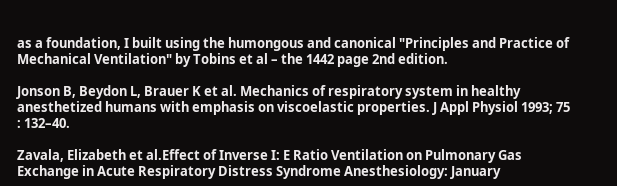as a foundation, I built using the humongous and canonical "Principles and Practice of Mechanical Ventilation" by Tobins et al – the 1442 page 2nd edition.

Jonson B, Beydon L, Brauer K et al. Mechanics of respiratory system in healthy anesthetized humans with emphasis on viscoelastic properties. J Appl Physiol 1993; 75 : 132–40.

Zavala, Elizabeth et al.Effect of Inverse I: E Ratio Ventilation on Pulmonary Gas Exchange in Acute Respiratory Distress Syndrome Anesthesiology: January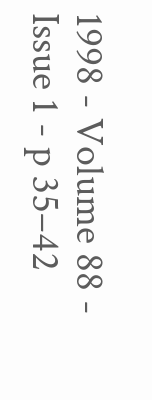1998 - Volume 88 - Issue 1 - p 35–42